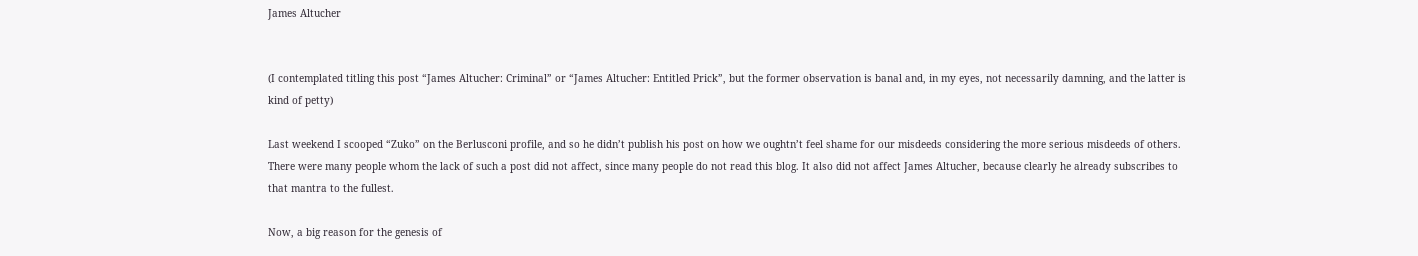James Altucher


(I contemplated titling this post “James Altucher: Criminal” or “James Altucher: Entitled Prick”, but the former observation is banal and, in my eyes, not necessarily damning, and the latter is kind of petty)

Last weekend I scooped “Zuko” on the Berlusconi profile, and so he didn’t publish his post on how we oughtn’t feel shame for our misdeeds considering the more serious misdeeds of others. There were many people whom the lack of such a post did not affect, since many people do not read this blog. It also did not affect James Altucher, because clearly he already subscribes to that mantra to the fullest.

Now, a big reason for the genesis of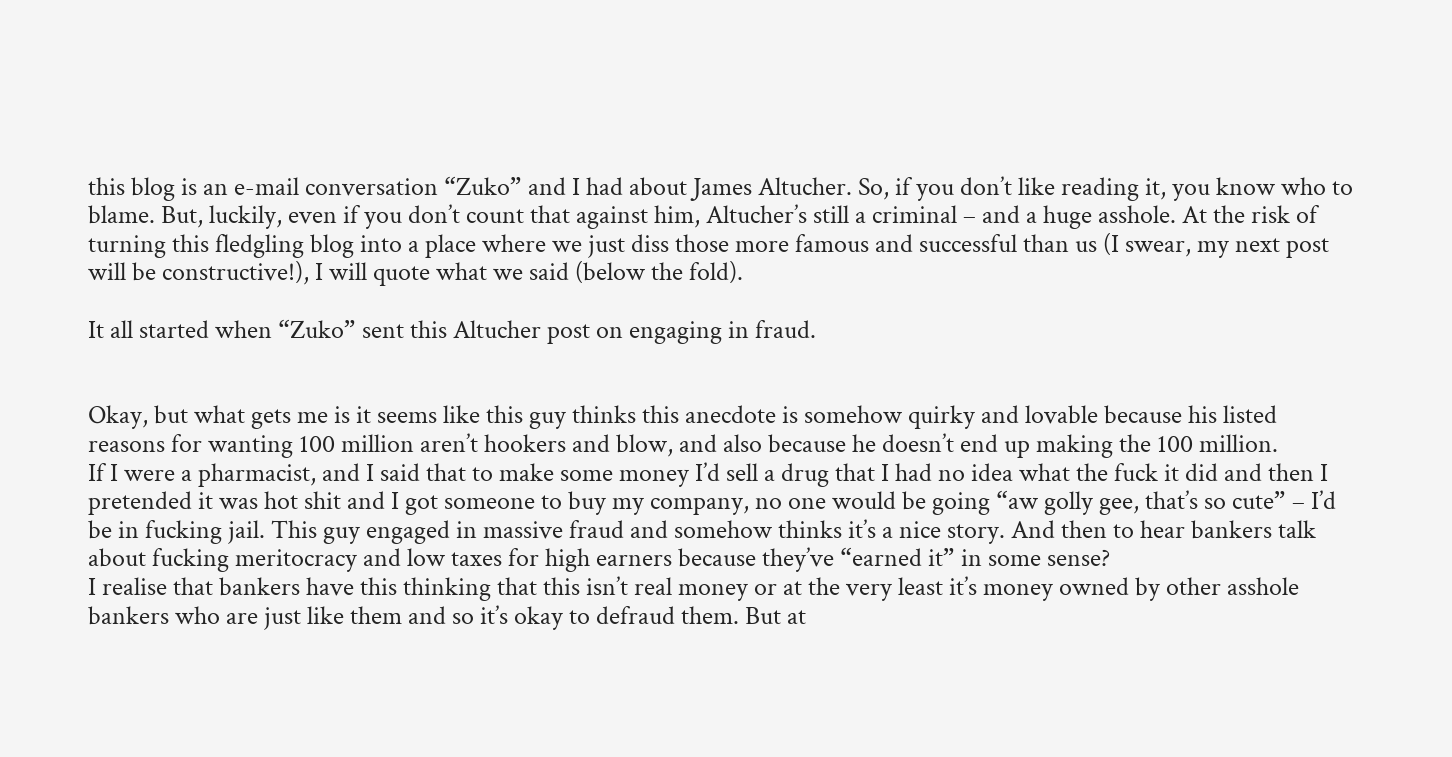this blog is an e-mail conversation “Zuko” and I had about James Altucher. So, if you don’t like reading it, you know who to blame. But, luckily, even if you don’t count that against him, Altucher’s still a criminal – and a huge asshole. At the risk of turning this fledgling blog into a place where we just diss those more famous and successful than us (I swear, my next post will be constructive!), I will quote what we said (below the fold).

It all started when “Zuko” sent this Altucher post on engaging in fraud.


Okay, but what gets me is it seems like this guy thinks this anecdote is somehow quirky and lovable because his listed reasons for wanting 100 million aren’t hookers and blow, and also because he doesn’t end up making the 100 million.
If I were a pharmacist, and I said that to make some money I’d sell a drug that I had no idea what the fuck it did and then I pretended it was hot shit and I got someone to buy my company, no one would be going “aw golly gee, that’s so cute” – I’d be in fucking jail. This guy engaged in massive fraud and somehow thinks it’s a nice story. And then to hear bankers talk about fucking meritocracy and low taxes for high earners because they’ve “earned it” in some sense?
I realise that bankers have this thinking that this isn’t real money or at the very least it’s money owned by other asshole bankers who are just like them and so it’s okay to defraud them. But at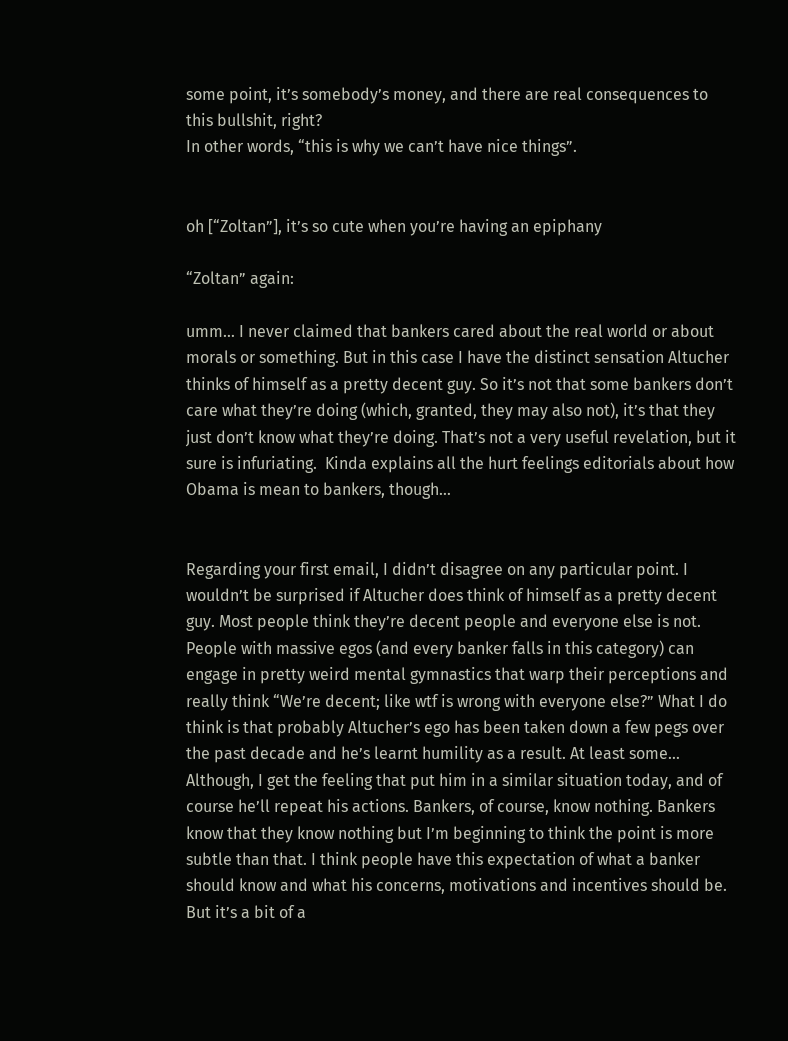some point, it’s somebody’s money, and there are real consequences to this bullshit, right?
In other words, “this is why we can’t have nice things”.


oh [“Zoltan”], it’s so cute when you’re having an epiphany

“Zoltan” again:

umm… I never claimed that bankers cared about the real world or about morals or something. But in this case I have the distinct sensation Altucher thinks of himself as a pretty decent guy. So it’s not that some bankers don’t care what they’re doing (which, granted, they may also not), it’s that they just don’t know what they’re doing. That’s not a very useful revelation, but it sure is infuriating.  Kinda explains all the hurt feelings editorials about how Obama is mean to bankers, though…


Regarding your first email, I didn’t disagree on any particular point. I wouldn’t be surprised if Altucher does think of himself as a pretty decent guy. Most people think they’re decent people and everyone else is not. People with massive egos (and every banker falls in this category) can engage in pretty weird mental gymnastics that warp their perceptions and really think “We’re decent; like wtf is wrong with everyone else?” What I do think is that probably Altucher’s ego has been taken down a few pegs over the past decade and he’s learnt humility as a result. At least some… Although, I get the feeling that put him in a similar situation today, and of course he’ll repeat his actions. Bankers, of course, know nothing. Bankers know that they know nothing but I’m beginning to think the point is more subtle than that. I think people have this expectation of what a banker should know and what his concerns, motivations and incentives should be. But it’s a bit of a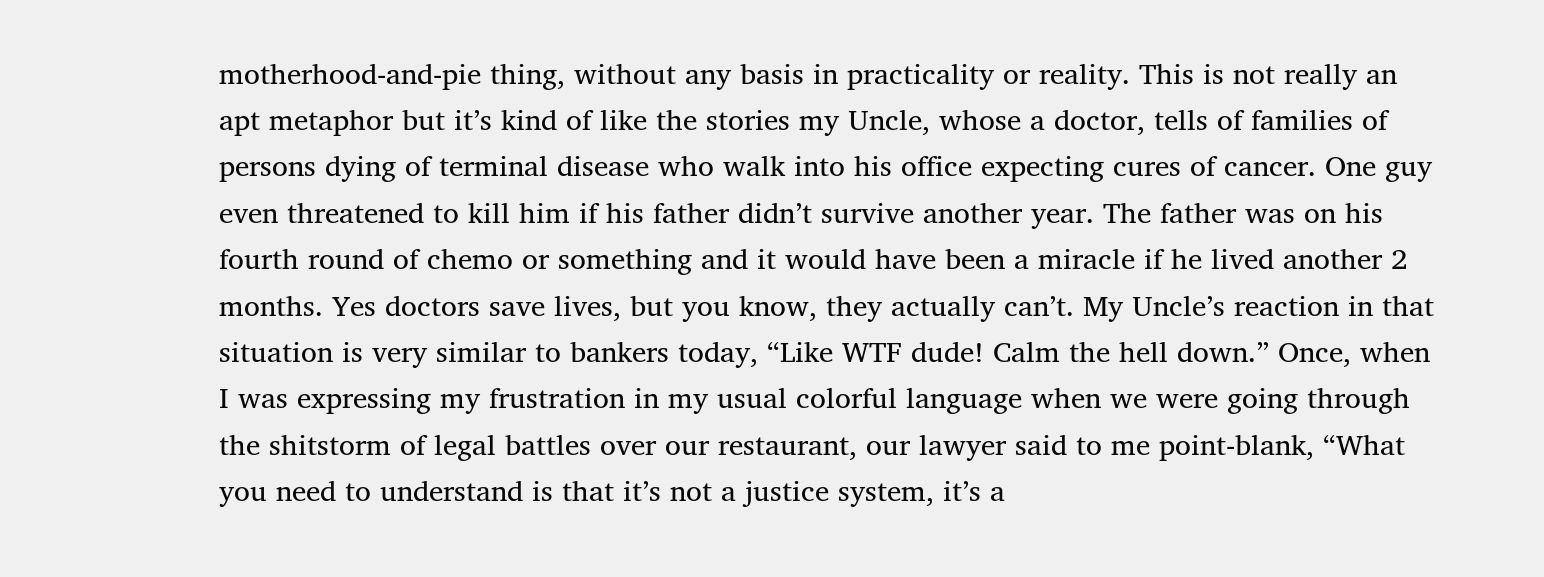motherhood-and-pie thing, without any basis in practicality or reality. This is not really an apt metaphor but it’s kind of like the stories my Uncle, whose a doctor, tells of families of persons dying of terminal disease who walk into his office expecting cures of cancer. One guy even threatened to kill him if his father didn’t survive another year. The father was on his fourth round of chemo or something and it would have been a miracle if he lived another 2 months. Yes doctors save lives, but you know, they actually can’t. My Uncle’s reaction in that situation is very similar to bankers today, “Like WTF dude! Calm the hell down.” Once, when I was expressing my frustration in my usual colorful language when we were going through the shitstorm of legal battles over our restaurant, our lawyer said to me point-blank, “What you need to understand is that it’s not a justice system, it’s a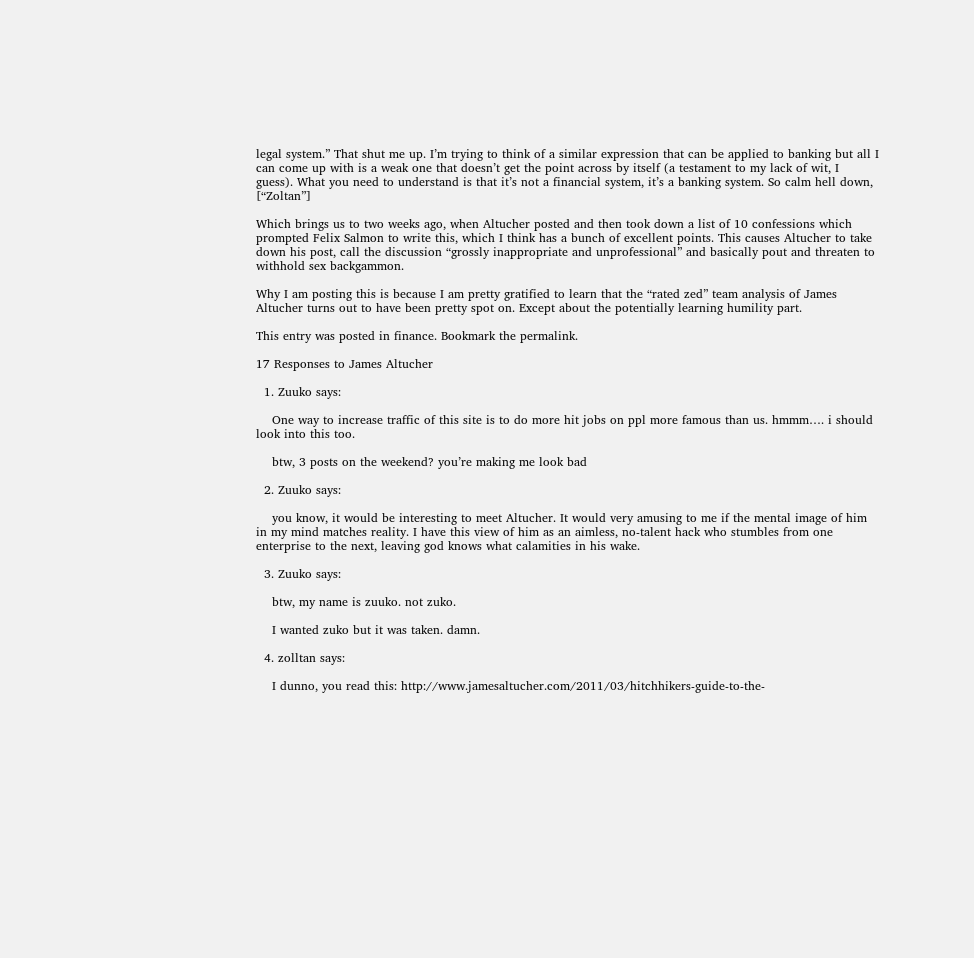legal system.” That shut me up. I’m trying to think of a similar expression that can be applied to banking but all I can come up with is a weak one that doesn’t get the point across by itself (a testament to my lack of wit, I guess). What you need to understand is that it’s not a financial system, it’s a banking system. So calm hell down, [“Zoltan”]

Which brings us to two weeks ago, when Altucher posted and then took down a list of 10 confessions which prompted Felix Salmon to write this, which I think has a bunch of excellent points. This causes Altucher to take down his post, call the discussion “grossly inappropriate and unprofessional” and basically pout and threaten to withhold sex backgammon.

Why I am posting this is because I am pretty gratified to learn that the “rated zed” team analysis of James Altucher turns out to have been pretty spot on. Except about the potentially learning humility part.

This entry was posted in finance. Bookmark the permalink.

17 Responses to James Altucher

  1. Zuuko says:

    One way to increase traffic of this site is to do more hit jobs on ppl more famous than us. hmmm…. i should look into this too.

    btw, 3 posts on the weekend? you’re making me look bad

  2. Zuuko says:

    you know, it would be interesting to meet Altucher. It would very amusing to me if the mental image of him in my mind matches reality. I have this view of him as an aimless, no-talent hack who stumbles from one enterprise to the next, leaving god knows what calamities in his wake.

  3. Zuuko says:

    btw, my name is zuuko. not zuko.

    I wanted zuko but it was taken. damn.

  4. zolltan says:

    I dunno, you read this: http://www.jamesaltucher.com/2011/03/hitchhikers-guide-to-the-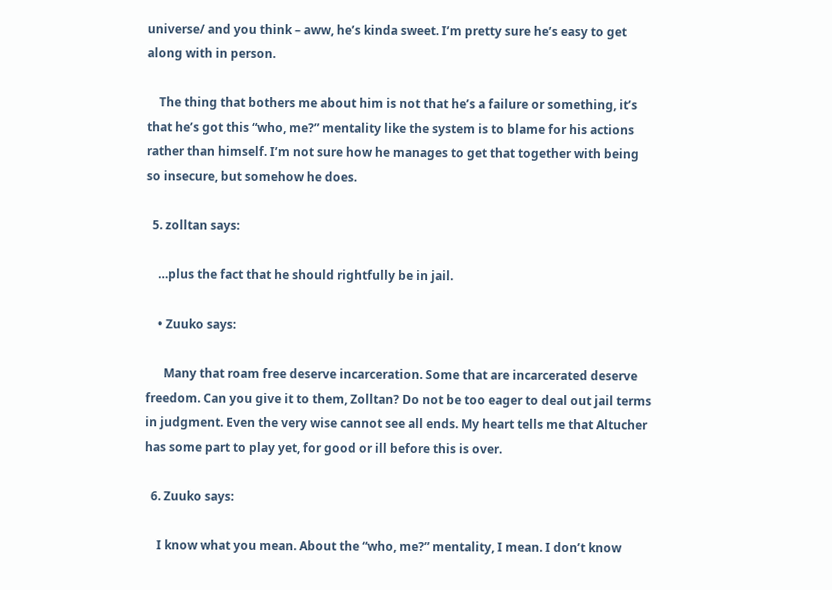universe/ and you think – aww, he’s kinda sweet. I’m pretty sure he’s easy to get along with in person.

    The thing that bothers me about him is not that he’s a failure or something, it’s that he’s got this “who, me?” mentality like the system is to blame for his actions rather than himself. I’m not sure how he manages to get that together with being so insecure, but somehow he does.

  5. zolltan says:

    …plus the fact that he should rightfully be in jail.

    • Zuuko says:

      Many that roam free deserve incarceration. Some that are incarcerated deserve freedom. Can you give it to them, Zolltan? Do not be too eager to deal out jail terms in judgment. Even the very wise cannot see all ends. My heart tells me that Altucher has some part to play yet, for good or ill before this is over.

  6. Zuuko says:

    I know what you mean. About the “who, me?” mentality, I mean. I don’t know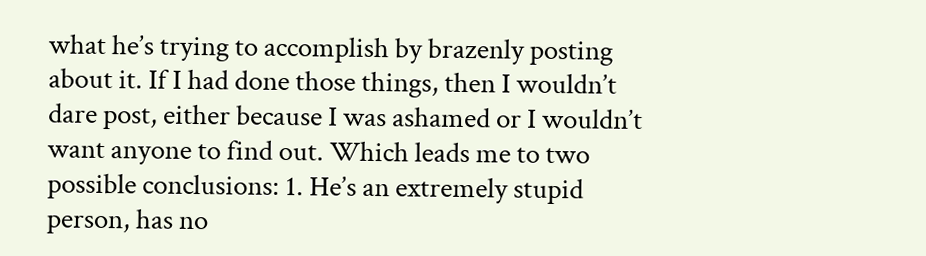what he’s trying to accomplish by brazenly posting about it. If I had done those things, then I wouldn’t dare post, either because I was ashamed or I wouldn’t want anyone to find out. Which leads me to two possible conclusions: 1. He’s an extremely stupid person, has no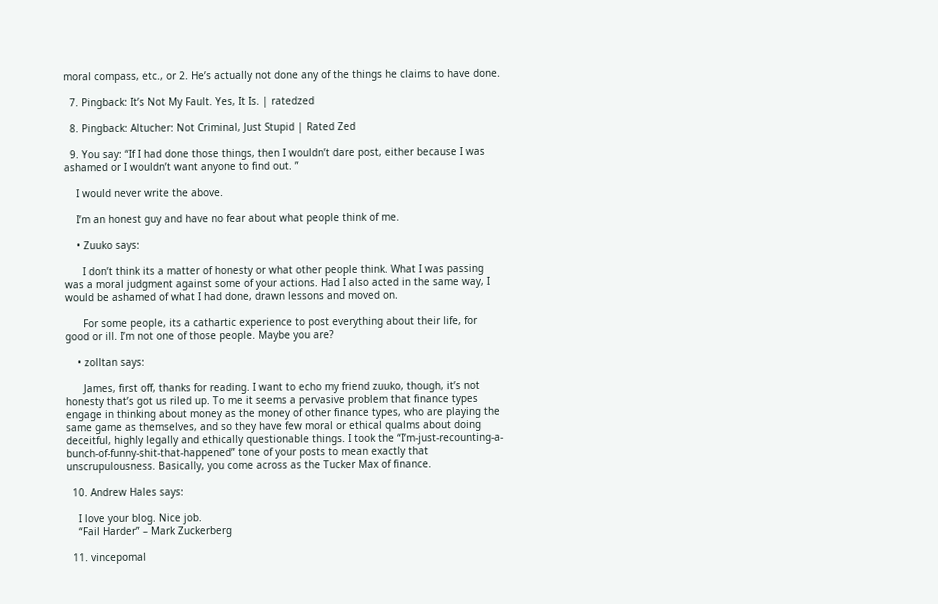moral compass, etc., or 2. He’s actually not done any of the things he claims to have done.

  7. Pingback: It’s Not My Fault. Yes, It Is. | ratedzed

  8. Pingback: Altucher: Not Criminal, Just Stupid | Rated Zed

  9. You say: “If I had done those things, then I wouldn’t dare post, either because I was ashamed or I wouldn’t want anyone to find out. ”

    I would never write the above.

    I’m an honest guy and have no fear about what people think of me.

    • Zuuko says:

      I don’t think its a matter of honesty or what other people think. What I was passing was a moral judgment against some of your actions. Had I also acted in the same way, I would be ashamed of what I had done, drawn lessons and moved on.

      For some people, its a cathartic experience to post everything about their life, for good or ill. I’m not one of those people. Maybe you are?

    • zolltan says:

      James, first off, thanks for reading. I want to echo my friend zuuko, though, it’s not honesty that’s got us riled up. To me it seems a pervasive problem that finance types engage in thinking about money as the money of other finance types, who are playing the same game as themselves, and so they have few moral or ethical qualms about doing deceitful, highly legally and ethically questionable things. I took the “I’m-just-recounting-a-bunch-of-funny-shit-that-happened” tone of your posts to mean exactly that unscrupulousness. Basically, you come across as the Tucker Max of finance.

  10. Andrew Hales says:

    I love your blog. Nice job.
    “Fail Harder” – Mark Zuckerberg

  11. vincepomal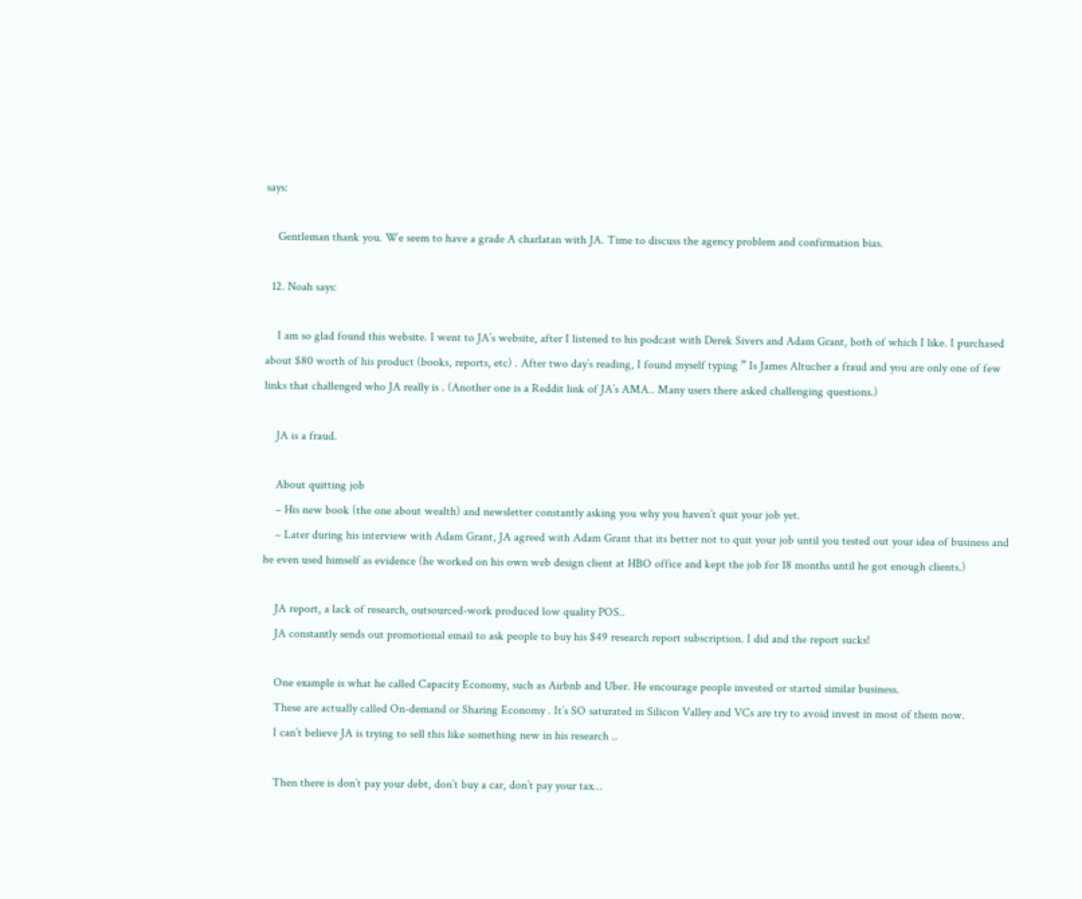says:

    Gentleman thank you. We seem to have a grade A charlatan with JA. Time to discuss the agency problem and confirmation bias.

  12. Noah says:

    I am so glad found this website. I went to JA’s website, after I listened to his podcast with Derek Sivers and Adam Grant, both of which I like. I purchased about $80 worth of his product (books, reports, etc) . After two day’s reading, I found myself typing ” Is James Altucher a fraud and you are only one of few links that challenged who JA really is . (Another one is a Reddit link of JA’s AMA.. Many users there asked challenging questions.)

    JA is a fraud.

    About quitting job
    – His new book (the one about wealth) and newsletter constantly asking you why you haven’t quit your job yet.
    – Later during his interview with Adam Grant, JA agreed with Adam Grant that its better not to quit your job until you tested out your idea of business and he even used himself as evidence (he worked on his own web design client at HBO office and kept the job for 18 months until he got enough clients.)

    JA report, a lack of research, outsourced-work produced low quality POS..
    JA constantly sends out promotional email to ask people to buy his $49 research report subscription. I did and the report sucks!

    One example is what he called Capacity Economy, such as Airbnb and Uber. He encourage people invested or started similar business.
    These are actually called On-demand or Sharing Economy . It’s SO saturated in Silicon Valley and VCs are try to avoid invest in most of them now.
    I can’t believe JA is trying to sell this like something new in his research ..

    Then there is don’t pay your debt, don’t buy a car, don’t pay your tax…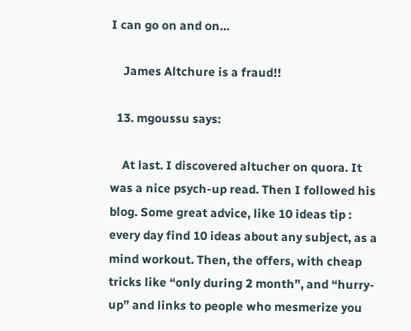I can go on and on…

    James Altchure is a fraud!!

  13. mgoussu says:

    At last. I discovered altucher on quora. It was a nice psych-up read. Then I followed his blog. Some great advice, like 10 ideas tip : every day find 10 ideas about any subject, as a mind workout. Then, the offers, with cheap tricks like “only during 2 month”, and “hurry-up” and links to people who mesmerize you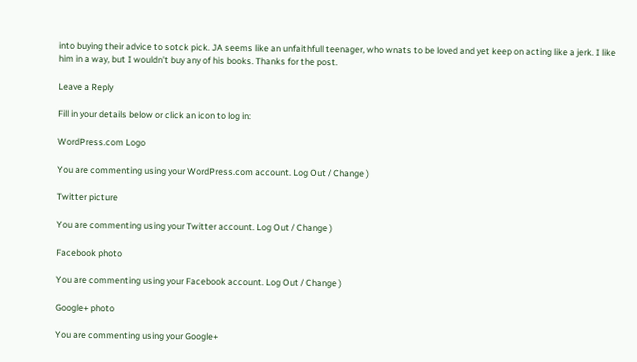into buying their advice to sotck pick. JA seems like an unfaithfull teenager, who wnats to be loved and yet keep on acting like a jerk. I like him in a way, but I wouldn’t buy any of his books. Thanks for the post.

Leave a Reply

Fill in your details below or click an icon to log in:

WordPress.com Logo

You are commenting using your WordPress.com account. Log Out / Change )

Twitter picture

You are commenting using your Twitter account. Log Out / Change )

Facebook photo

You are commenting using your Facebook account. Log Out / Change )

Google+ photo

You are commenting using your Google+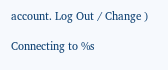account. Log Out / Change )

Connecting to %s